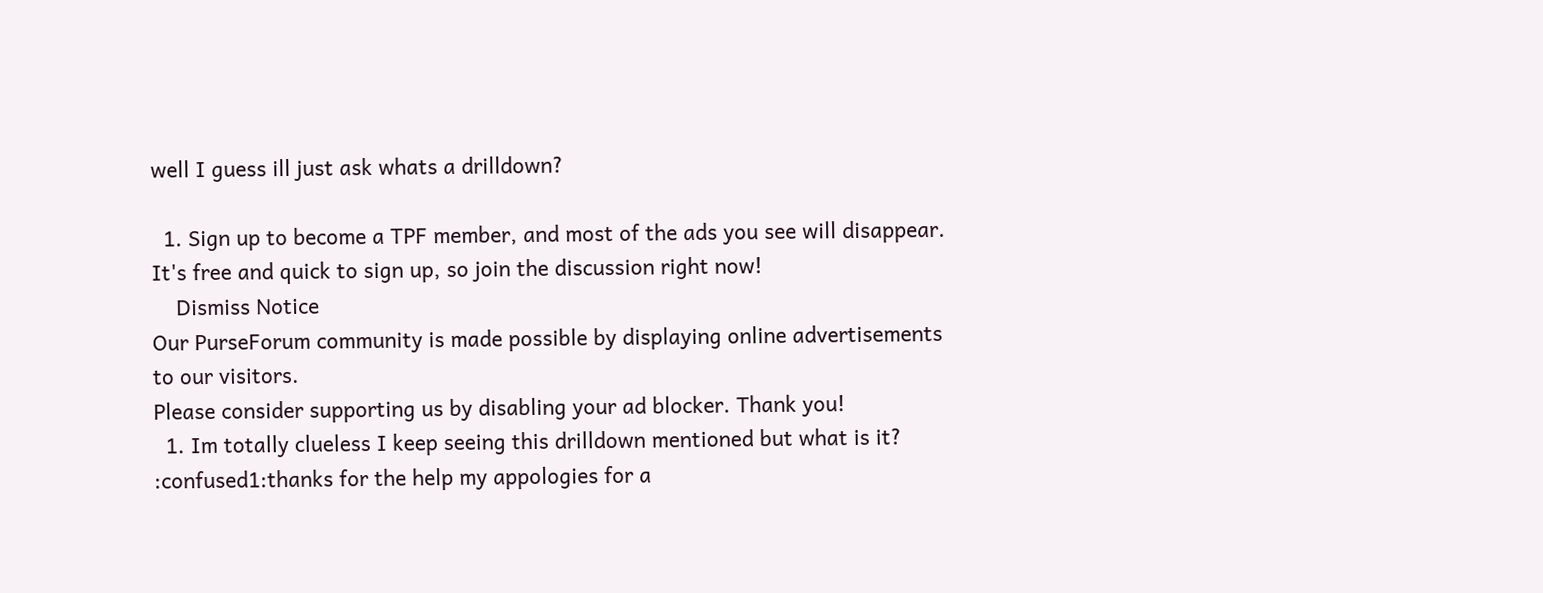well I guess ill just ask whats a drilldown?

  1. Sign up to become a TPF member, and most of the ads you see will disappear. It's free and quick to sign up, so join the discussion right now!
    Dismiss Notice
Our PurseForum community is made possible by displaying online advertisements to our visitors.
Please consider supporting us by disabling your ad blocker. Thank you!
  1. Im totally clueless I keep seeing this drilldown mentioned but what is it? :confused1:thanks for the help my appologies for a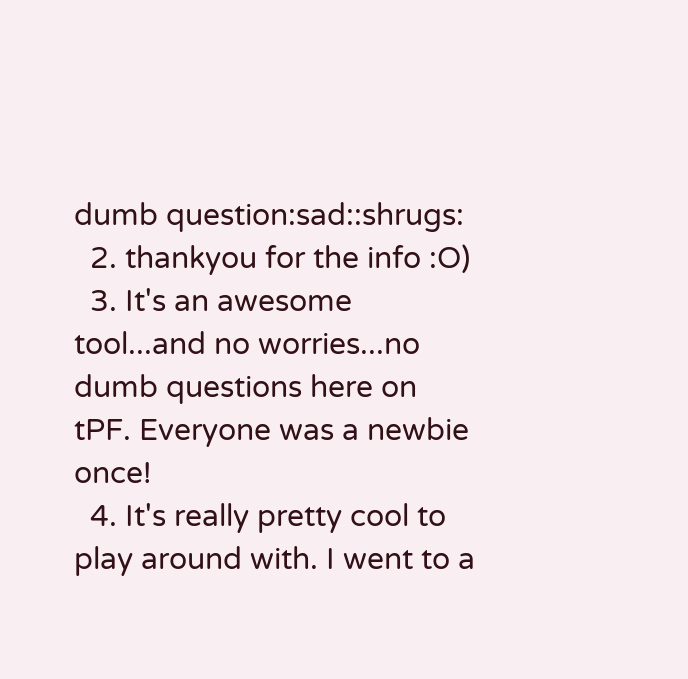dumb question:sad::shrugs:
  2. thankyou for the info :O)
  3. It's an awesome tool...and no worries...no dumb questions here on tPF. Everyone was a newbie once!
  4. It's really pretty cool to play around with. I went to a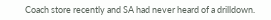Coach store recently and SA had never heard of a drilldown.